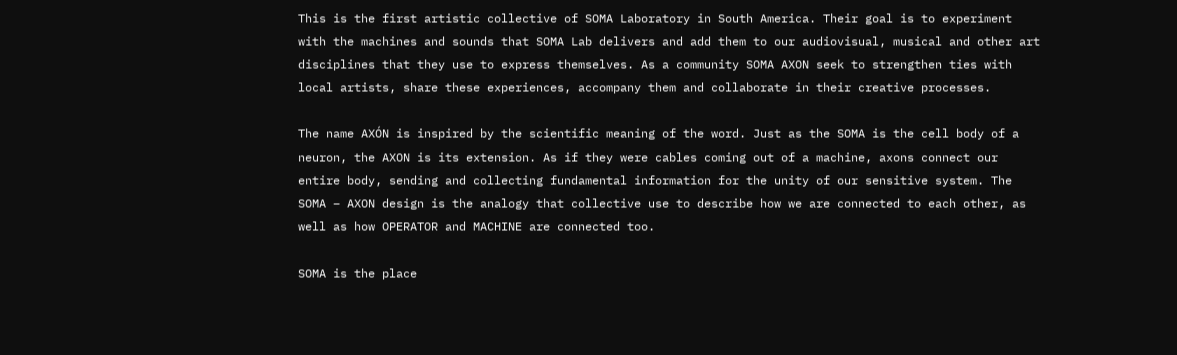This is the first artistic collective of SOMA Laboratory in South America. Their goal is to experiment with the machines and sounds that SOMA Lab delivers and add them to our audiovisual, musical and other art disciplines that they use to express themselves. As a community SOMA AXON seek to strengthen ties with local artists, share these experiences, accompany them and collaborate in their creative processes.

The name AXÓN is inspired by the scientific meaning of the word. Just as the SOMA is the cell body of a neuron, the AXON is its extension. As if they were cables coming out of a machine, axons connect our entire body, sending and collecting fundamental information for the unity of our sensitive system. The SOMA – AXON design is the analogy that collective use to describe how we are connected to each other, as well as how OPERATOR and MACHINE are connected too.

SOMA is the place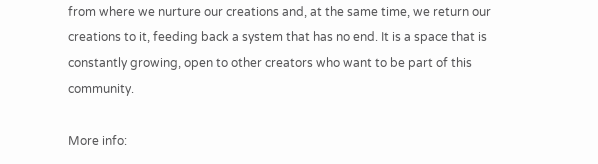from where we nurture our creations and, at the same time, we return our creations to it, feeding back a system that has no end. It is a space that is constantly growing, open to other creators who want to be part of this community.

More info: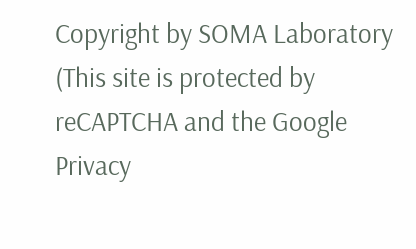Copyright by SOMA Laboratory (This site is protected by reCAPTCHA and the Google Privacy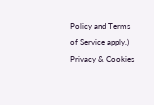Policy and Terms of Service apply.) Privacy & Cookies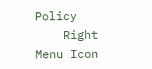Policy
    Right Menu Icon